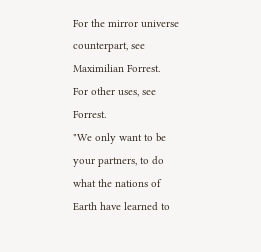For the mirror universe counterpart, see Maximilian Forrest.
For other uses, see Forrest.
"We only want to be your partners, to do what the nations of Earth have learned to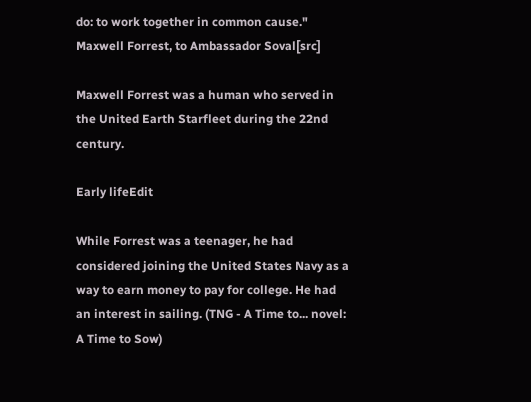do: to work together in common cause."
Maxwell Forrest, to Ambassador Soval[src]

Maxwell Forrest was a human who served in the United Earth Starfleet during the 22nd century.

Early lifeEdit

While Forrest was a teenager, he had considered joining the United States Navy as a way to earn money to pay for college. He had an interest in sailing. (TNG - A Time to... novel: A Time to Sow)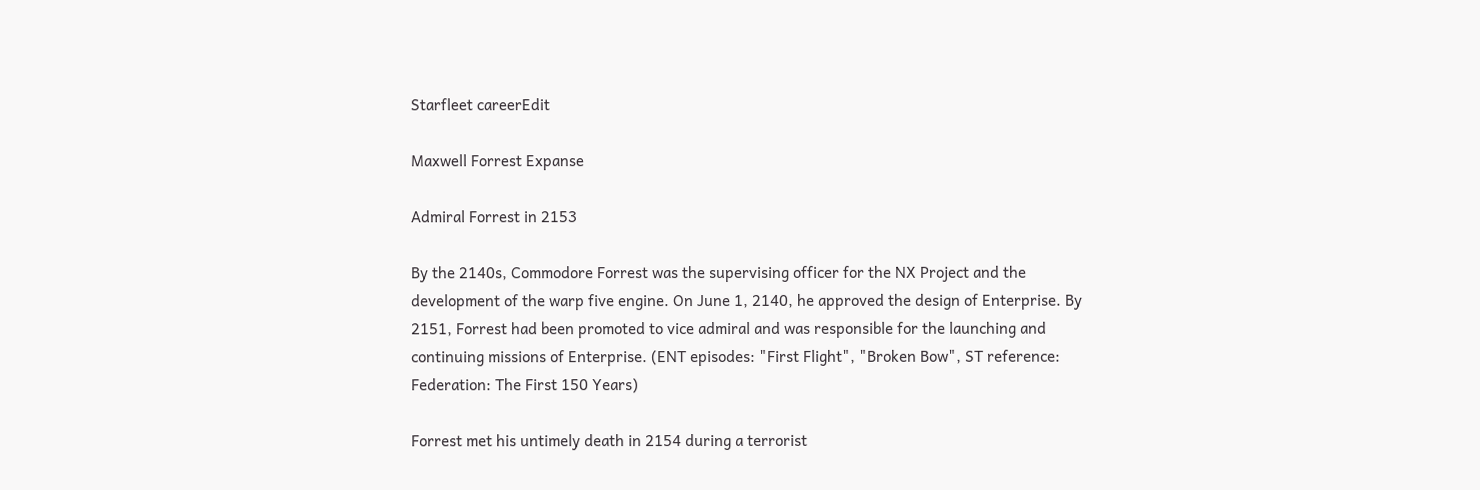Starfleet careerEdit

Maxwell Forrest Expanse

Admiral Forrest in 2153

By the 2140s, Commodore Forrest was the supervising officer for the NX Project and the development of the warp five engine. On June 1, 2140, he approved the design of Enterprise. By 2151, Forrest had been promoted to vice admiral and was responsible for the launching and continuing missions of Enterprise. (ENT episodes: "First Flight", "Broken Bow", ST reference: Federation: The First 150 Years)

Forrest met his untimely death in 2154 during a terrorist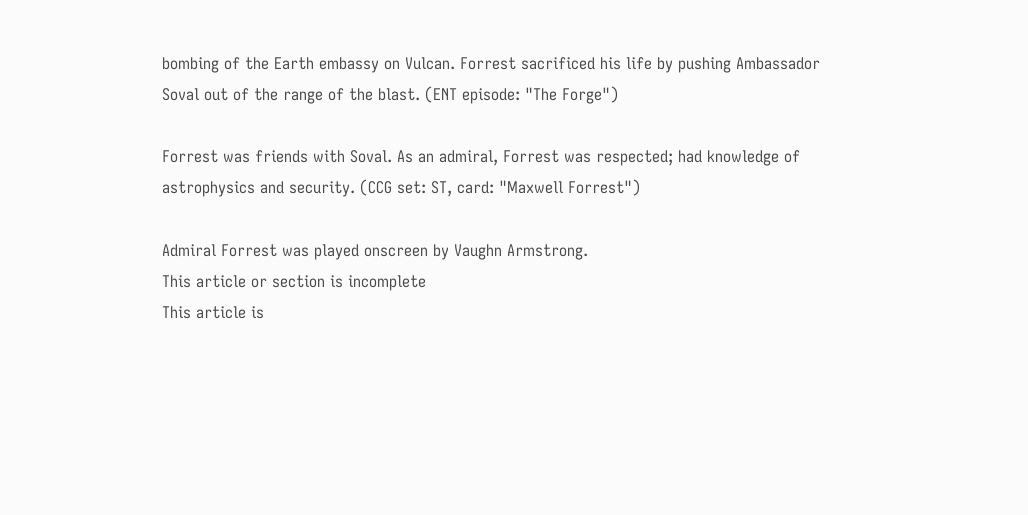bombing of the Earth embassy on Vulcan. Forrest sacrificed his life by pushing Ambassador Soval out of the range of the blast. (ENT episode: "The Forge")

Forrest was friends with Soval. As an admiral, Forrest was respected; had knowledge of astrophysics and security. (CCG set: ST, card: "Maxwell Forrest")

Admiral Forrest was played onscreen by Vaughn Armstrong.
This article or section is incomplete
This article is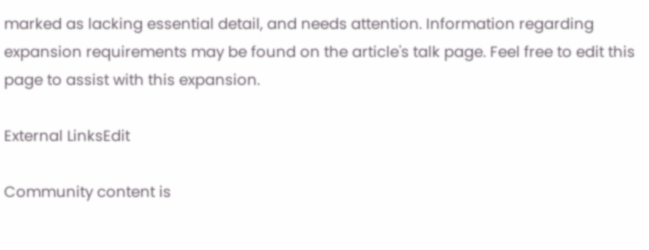marked as lacking essential detail, and needs attention. Information regarding expansion requirements may be found on the article's talk page. Feel free to edit this page to assist with this expansion.

External LinksEdit

Community content is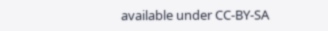available under CC-BY-SA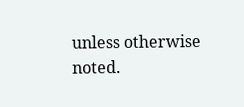unless otherwise noted.